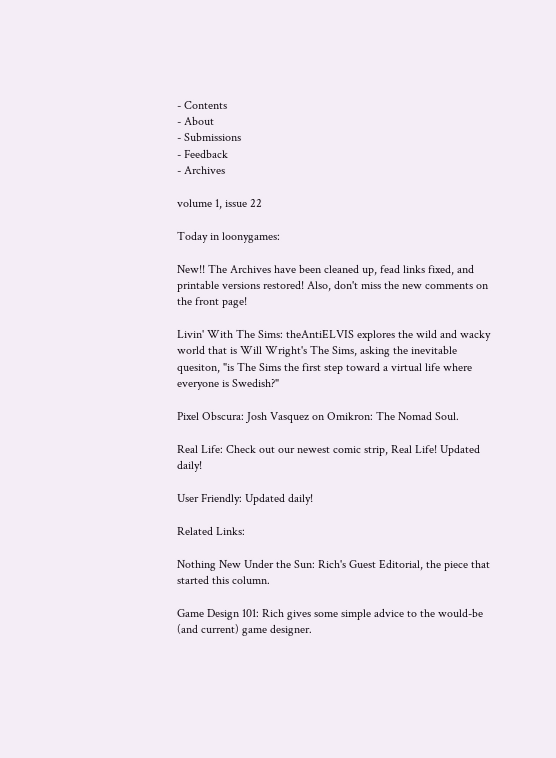- Contents
- About
- Submissions
- Feedback
- Archives

volume 1, issue 22

Today in loonygames:

New!! The Archives have been cleaned up, fead links fixed, and printable versions restored! Also, don't miss the new comments on the front page!

Livin' With The Sims: theAntiELVIS explores the wild and wacky world that is Will Wright's The Sims, asking the inevitable quesiton, "is The Sims the first step toward a virtual life where everyone is Swedish?"

Pixel Obscura: Josh Vasquez on Omikron: The Nomad Soul.

Real Life: Check out our newest comic strip, Real Life! Updated daily!

User Friendly: Updated daily!

Related Links:

Nothing New Under the Sun: Rich's Guest Editorial, the piece that started this column.

Game Design 101: Rich gives some simple advice to the would-be (and current) game designer.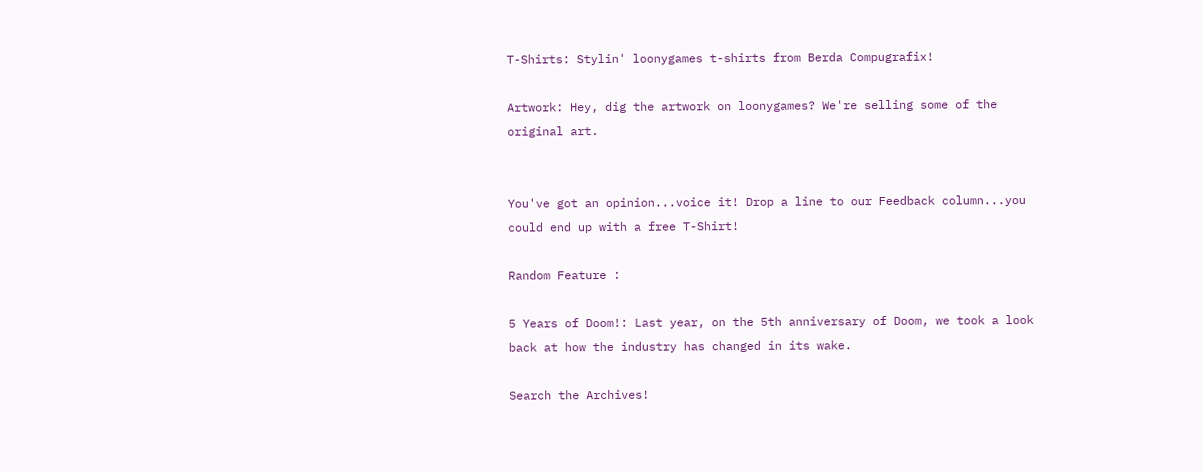T-Shirts: Stylin' loonygames t-shirts from Berda Compugrafix!

Artwork: Hey, dig the artwork on loonygames? We're selling some of the original art.


You've got an opinion...voice it! Drop a line to our Feedback column...you could end up with a free T-Shirt!

Random Feature :

5 Years of Doom!: Last year, on the 5th anniversary of Doom, we took a look back at how the industry has changed in its wake.

Search the Archives!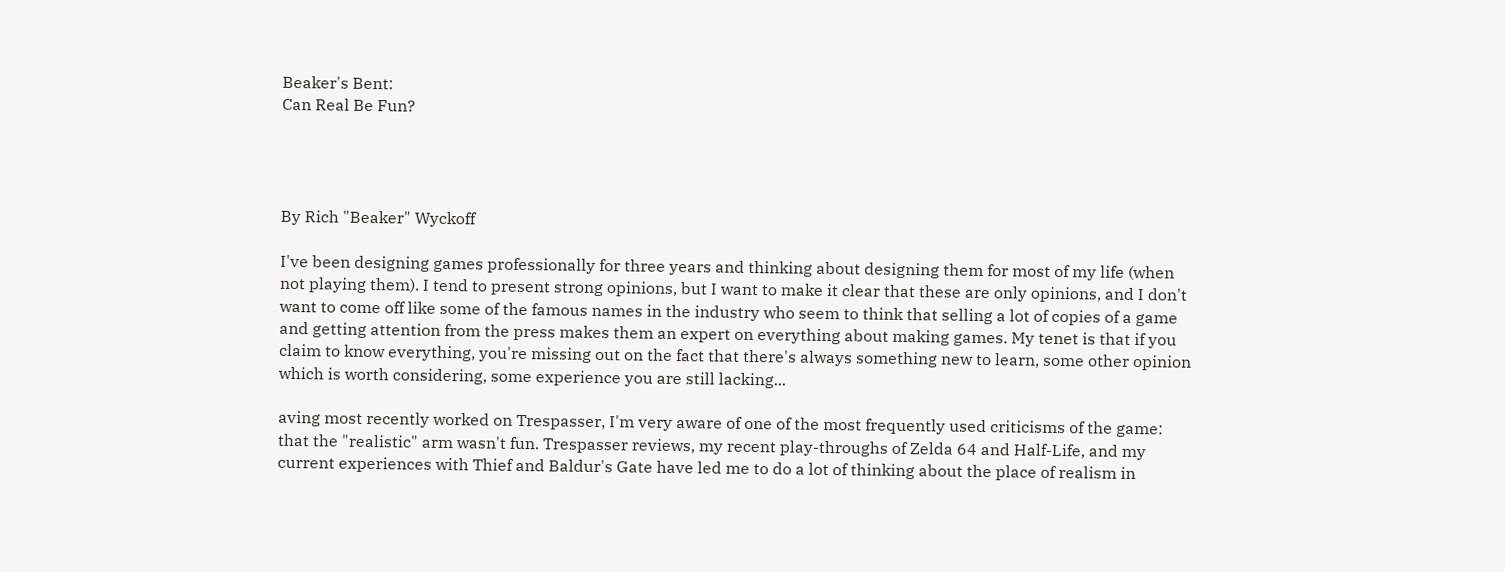Beaker's Bent:
Can Real Be Fun?




By Rich "Beaker" Wyckoff

I've been designing games professionally for three years and thinking about designing them for most of my life (when not playing them). I tend to present strong opinions, but I want to make it clear that these are only opinions, and I don't want to come off like some of the famous names in the industry who seem to think that selling a lot of copies of a game and getting attention from the press makes them an expert on everything about making games. My tenet is that if you claim to know everything, you're missing out on the fact that there's always something new to learn, some other opinion which is worth considering, some experience you are still lacking...

aving most recently worked on Trespasser, I'm very aware of one of the most frequently used criticisms of the game: that the "realistic" arm wasn't fun. Trespasser reviews, my recent play-throughs of Zelda 64 and Half-Life, and my current experiences with Thief and Baldur's Gate have led me to do a lot of thinking about the place of realism in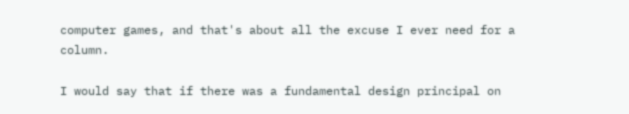computer games, and that's about all the excuse I ever need for a column.

I would say that if there was a fundamental design principal on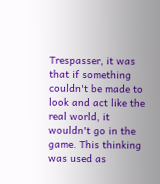Trespasser, it was that if something couldn't be made to look and act like the real world, it wouldn't go in the game. This thinking was used as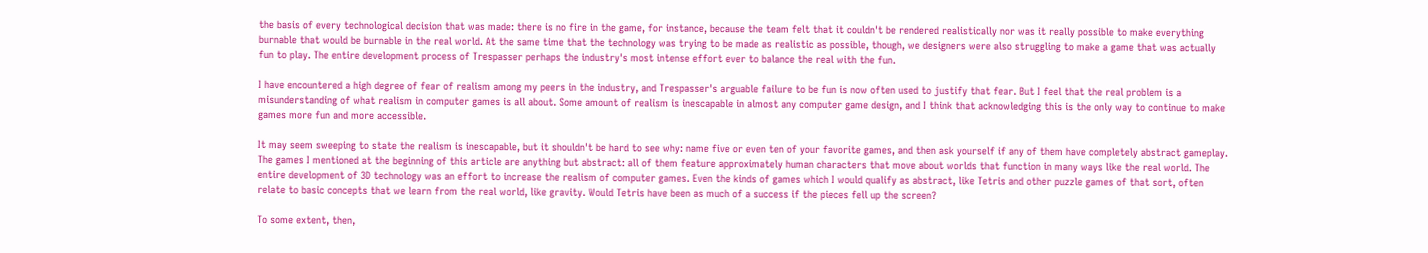the basis of every technological decision that was made: there is no fire in the game, for instance, because the team felt that it couldn't be rendered realistically nor was it really possible to make everything burnable that would be burnable in the real world. At the same time that the technology was trying to be made as realistic as possible, though, we designers were also struggling to make a game that was actually fun to play. The entire development process of Trespasser perhaps the industry's most intense effort ever to balance the real with the fun.

I have encountered a high degree of fear of realism among my peers in the industry, and Trespasser's arguable failure to be fun is now often used to justify that fear. But I feel that the real problem is a misunderstanding of what realism in computer games is all about. Some amount of realism is inescapable in almost any computer game design, and I think that acknowledging this is the only way to continue to make games more fun and more accessible.

It may seem sweeping to state the realism is inescapable, but it shouldn't be hard to see why: name five or even ten of your favorite games, and then ask yourself if any of them have completely abstract gameplay. The games I mentioned at the beginning of this article are anything but abstract: all of them feature approximately human characters that move about worlds that function in many ways like the real world. The entire development of 3D technology was an effort to increase the realism of computer games. Even the kinds of games which I would qualify as abstract, like Tetris and other puzzle games of that sort, often relate to basic concepts that we learn from the real world, like gravity. Would Tetris have been as much of a success if the pieces fell up the screen?

To some extent, then,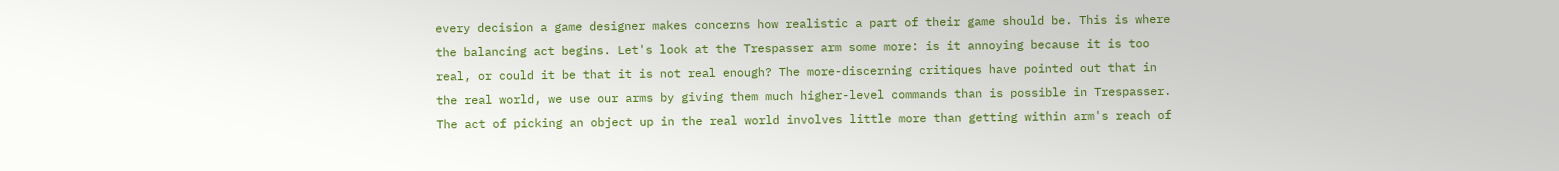every decision a game designer makes concerns how realistic a part of their game should be. This is where the balancing act begins. Let's look at the Trespasser arm some more: is it annoying because it is too real, or could it be that it is not real enough? The more-discerning critiques have pointed out that in the real world, we use our arms by giving them much higher-level commands than is possible in Trespasser. The act of picking an object up in the real world involves little more than getting within arm's reach of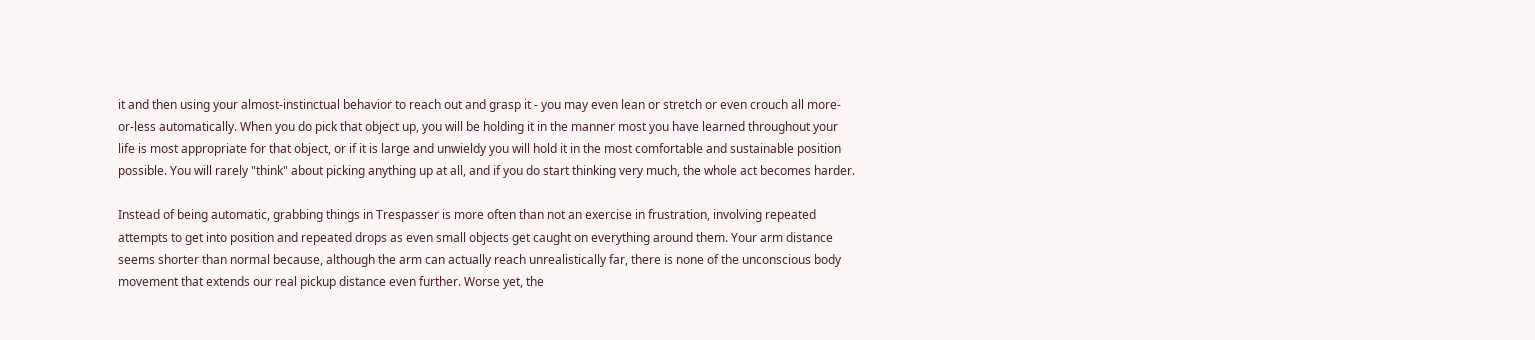it and then using your almost-instinctual behavior to reach out and grasp it - you may even lean or stretch or even crouch all more-or-less automatically. When you do pick that object up, you will be holding it in the manner most you have learned throughout your life is most appropriate for that object, or if it is large and unwieldy you will hold it in the most comfortable and sustainable position possible. You will rarely "think" about picking anything up at all, and if you do start thinking very much, the whole act becomes harder.

Instead of being automatic, grabbing things in Trespasser is more often than not an exercise in frustration, involving repeated attempts to get into position and repeated drops as even small objects get caught on everything around them. Your arm distance seems shorter than normal because, although the arm can actually reach unrealistically far, there is none of the unconscious body movement that extends our real pickup distance even further. Worse yet, the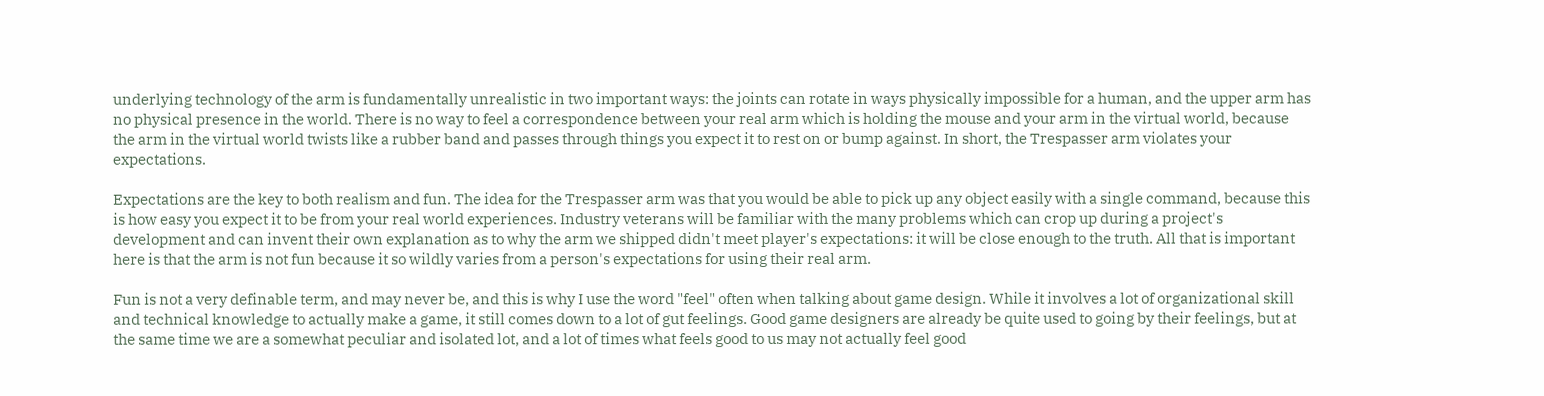underlying technology of the arm is fundamentally unrealistic in two important ways: the joints can rotate in ways physically impossible for a human, and the upper arm has no physical presence in the world. There is no way to feel a correspondence between your real arm which is holding the mouse and your arm in the virtual world, because the arm in the virtual world twists like a rubber band and passes through things you expect it to rest on or bump against. In short, the Trespasser arm violates your expectations.

Expectations are the key to both realism and fun. The idea for the Trespasser arm was that you would be able to pick up any object easily with a single command, because this is how easy you expect it to be from your real world experiences. Industry veterans will be familiar with the many problems which can crop up during a project's development and can invent their own explanation as to why the arm we shipped didn't meet player's expectations: it will be close enough to the truth. All that is important here is that the arm is not fun because it so wildly varies from a person's expectations for using their real arm.

Fun is not a very definable term, and may never be, and this is why I use the word "feel" often when talking about game design. While it involves a lot of organizational skill and technical knowledge to actually make a game, it still comes down to a lot of gut feelings. Good game designers are already be quite used to going by their feelings, but at the same time we are a somewhat peculiar and isolated lot, and a lot of times what feels good to us may not actually feel good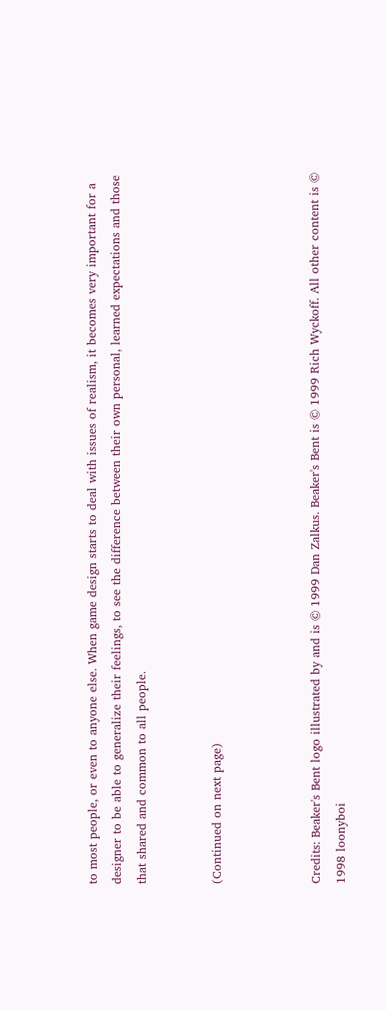to most people, or even to anyone else. When game design starts to deal with issues of realism, it becomes very important for a designer to be able to generalize their feelings, to see the difference between their own personal, learned expectations and those that shared and common to all people.


(Continued on next page)



Credits: Beaker's Bent logo illustrated by and is © 1999 Dan Zalkus. Beaker's Bent is © 1999 Rich Wyckoff. All other content is © 1998 loonyboi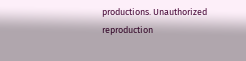productions. Unauthorized reproduction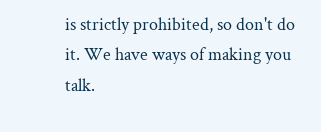is strictly prohibited, so don't do it. We have ways of making you talk.